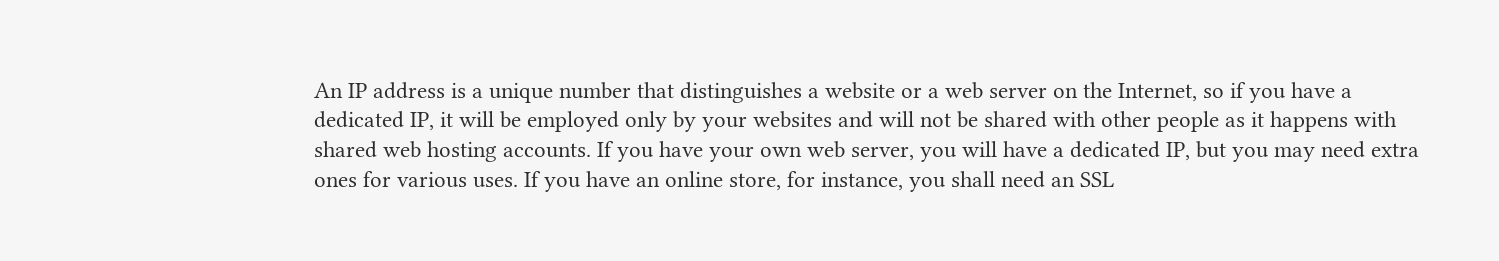An IP address is a unique number that distinguishes a website or a web server on the Internet, so if you have a dedicated IP, it will be employed only by your websites and will not be shared with other people as it happens with shared web hosting accounts. If you have your own web server, you will have a dedicated IP, but you may need extra ones for various uses. If you have an online store, for instance, you shall need an SSL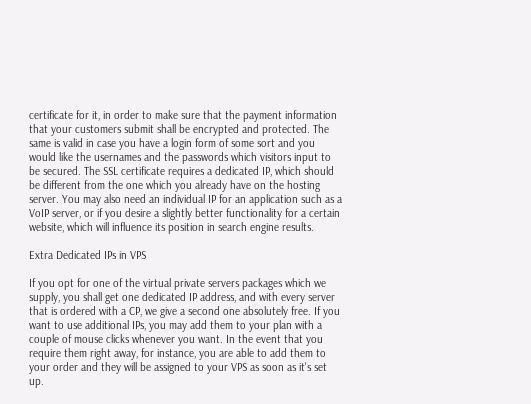certificate for it, in order to make sure that the payment information that your customers submit shall be encrypted and protected. The same is valid in case you have a login form of some sort and you would like the usernames and the passwords which visitors input to be secured. The SSL certificate requires a dedicated IP, which should be different from the one which you already have on the hosting server. You may also need an individual IP for an application such as a VoIP server, or if you desire a slightly better functionality for a certain website, which will influence its position in search engine results.

Extra Dedicated IPs in VPS

If you opt for one of the virtual private servers packages which we supply, you shall get one dedicated IP address, and with every server that is ordered with a CP, we give a second one absolutely free. If you want to use additional IPs, you may add them to your plan with a couple of mouse clicks whenever you want. In the event that you require them right away, for instance, you are able to add them to your order and they will be assigned to your VPS as soon as it's set up.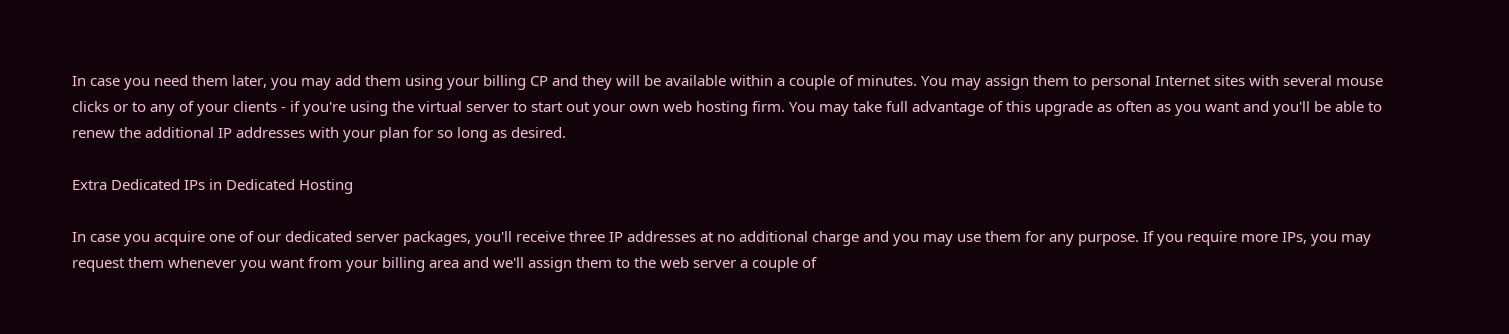In case you need them later, you may add them using your billing CP and they will be available within a couple of minutes. You may assign them to personal Internet sites with several mouse clicks or to any of your clients - if you're using the virtual server to start out your own web hosting firm. You may take full advantage of this upgrade as often as you want and you'll be able to renew the additional IP addresses with your plan for so long as desired.

Extra Dedicated IPs in Dedicated Hosting

In case you acquire one of our dedicated server packages, you'll receive three IP addresses at no additional charge and you may use them for any purpose. If you require more IPs, you may request them whenever you want from your billing area and we'll assign them to the web server a couple of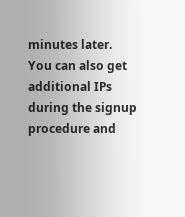minutes later. You can also get additional IPs during the signup procedure and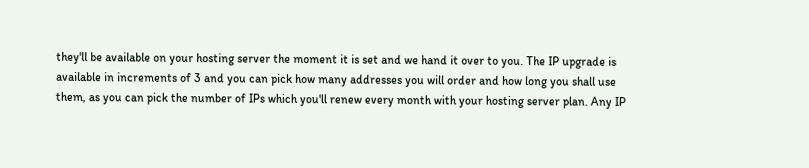they'll be available on your hosting server the moment it is set and we hand it over to you. The IP upgrade is available in increments of 3 and you can pick how many addresses you will order and how long you shall use them, as you can pick the number of IPs which you'll renew every month with your hosting server plan. Any IP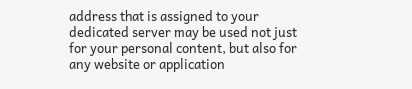address that is assigned to your dedicated server may be used not just for your personal content, but also for any website or application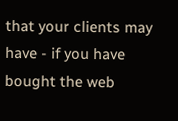that your clients may have - if you have bought the web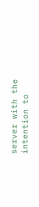server with the intention to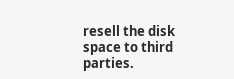resell the disk space to third parties.